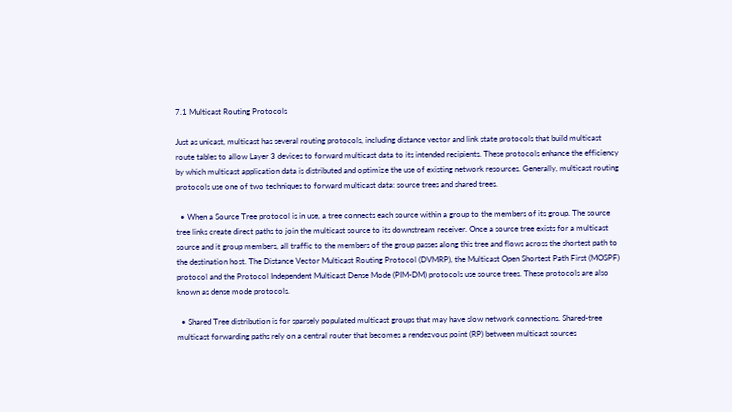7.1 Multicast Routing Protocols

Just as unicast, multicast has several routing protocols, including distance vector and link state protocols that build multicast route tables to allow Layer 3 devices to forward multicast data to its intended recipients. These protocols enhance the efficiency by which multicast application data is distributed and optimize the use of existing network resources. Generally, multicast routing protocols use one of two techniques to forward multicast data: source trees and shared trees.

  • When a Source Tree protocol is in use, a tree connects each source within a group to the members of its group. The source tree links create direct paths to join the multicast source to its downstream receiver. Once a source tree exists for a multicast source and it group members, all traffic to the members of the group passes along this tree and flows across the shortest path to the destination host. The Distance Vector Multicast Routing Protocol (DVMRP), the Multicast Open Shortest Path First (MOSPF) protocol and the Protocol Independent Multicast Dense Mode (PIM-DM) protocols use source trees. These protocols are also known as dense mode protocols.

  • Shared Tree distribution is for sparsely populated multicast groups that may have slow network connections. Shared-tree multicast forwarding paths rely on a central router that becomes a rendezvous point (RP) between multicast sources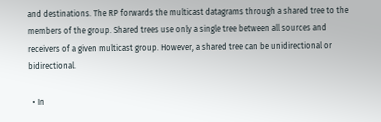and destinations. The RP forwards the multicast datagrams through a shared tree to the members of the group. Shared trees use only a single tree between all sources and receivers of a given multicast group. However, a shared tree can be unidirectional or bidirectional.

  • In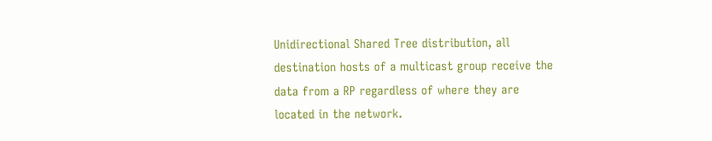Unidirectional Shared Tree distribution, all destination hosts of a multicast group receive the data from a RP regardless of where they are located in the network.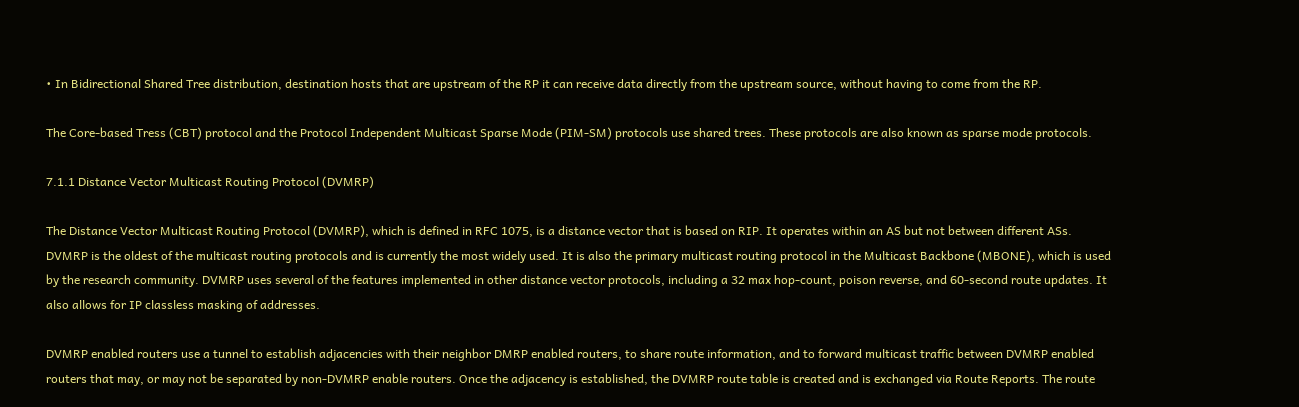• In Bidirectional Shared Tree distribution, destination hosts that are upstream of the RP it can receive data directly from the upstream source, without having to come from the RP.

The Core-based Tress (CBT) protocol and the Protocol Independent Multicast Sparse Mode (PIM-SM) protocols use shared trees. These protocols are also known as sparse mode protocols.

7.1.1 Distance Vector Multicast Routing Protocol (DVMRP)

The Distance Vector Multicast Routing Protocol (DVMRP), which is defined in RFC 1075, is a distance vector that is based on RIP. It operates within an AS but not between different ASs. DVMRP is the oldest of the multicast routing protocols and is currently the most widely used. It is also the primary multicast routing protocol in the Multicast Backbone (MBONE), which is used by the research community. DVMRP uses several of the features implemented in other distance vector protocols, including a 32 max hop-count, poison reverse, and 60-second route updates. It also allows for IP classless masking of addresses.

DVMRP enabled routers use a tunnel to establish adjacencies with their neighbor DMRP enabled routers, to share route information, and to forward multicast traffic between DVMRP enabled routers that may, or may not be separated by non-DVMRP enable routers. Once the adjacency is established, the DVMRP route table is created and is exchanged via Route Reports. The route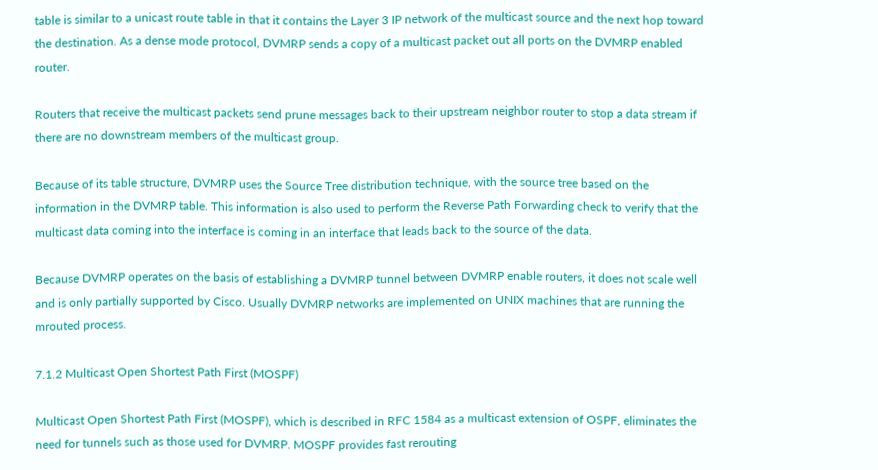table is similar to a unicast route table in that it contains the Layer 3 IP network of the multicast source and the next hop toward the destination. As a dense mode protocol, DVMRP sends a copy of a multicast packet out all ports on the DVMRP enabled router.

Routers that receive the multicast packets send prune messages back to their upstream neighbor router to stop a data stream if there are no downstream members of the multicast group.

Because of its table structure, DVMRP uses the Source Tree distribution technique, with the source tree based on the information in the DVMRP table. This information is also used to perform the Reverse Path Forwarding check to verify that the multicast data coming into the interface is coming in an interface that leads back to the source of the data.

Because DVMRP operates on the basis of establishing a DVMRP tunnel between DVMRP enable routers, it does not scale well and is only partially supported by Cisco. Usually DVMRP networks are implemented on UNIX machines that are running the mrouted process.

7.1.2 Multicast Open Shortest Path First (MOSPF)

Multicast Open Shortest Path First (MOSPF), which is described in RFC 1584 as a multicast extension of OSPF, eliminates the need for tunnels such as those used for DVMRP. MOSPF provides fast rerouting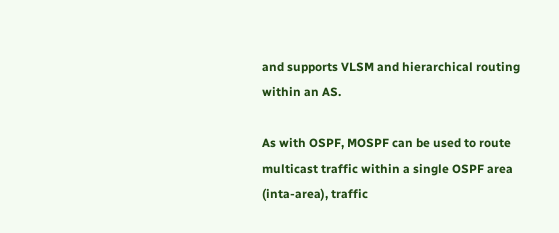and supports VLSM and hierarchical routing within an AS.

As with OSPF, MOSPF can be used to route multicast traffic within a single OSPF area (inta-area), traffic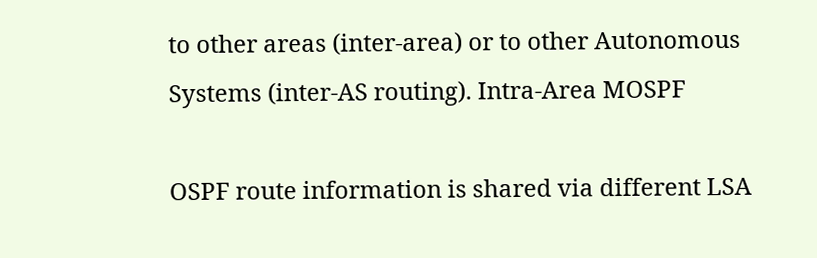to other areas (inter-area) or to other Autonomous Systems (inter-AS routing). Intra-Area MOSPF

OSPF route information is shared via different LSA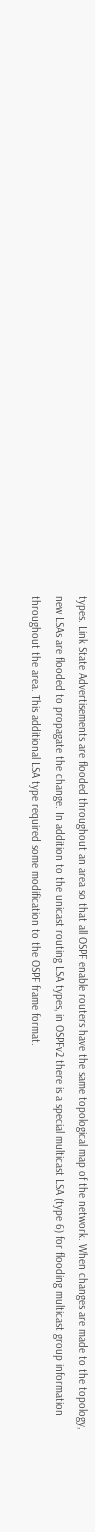types. Link State Advertisements are flooded throughout an area so that all OSPF enable routers have the same topological map of the network. When changes are made to the topology, new LSAs are flooded to propagate the change. In addition to the unicast routing LSA types, in OSPFv2 there is a special multicast LSA (type 6) for flooding multicast group information throughout the area. This additional LSA type required some modification to the OSPF frame format.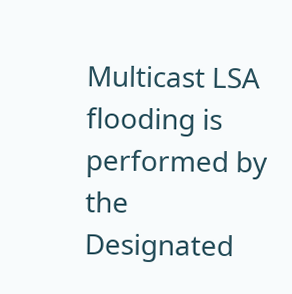Multicast LSA flooding is performed by the Designated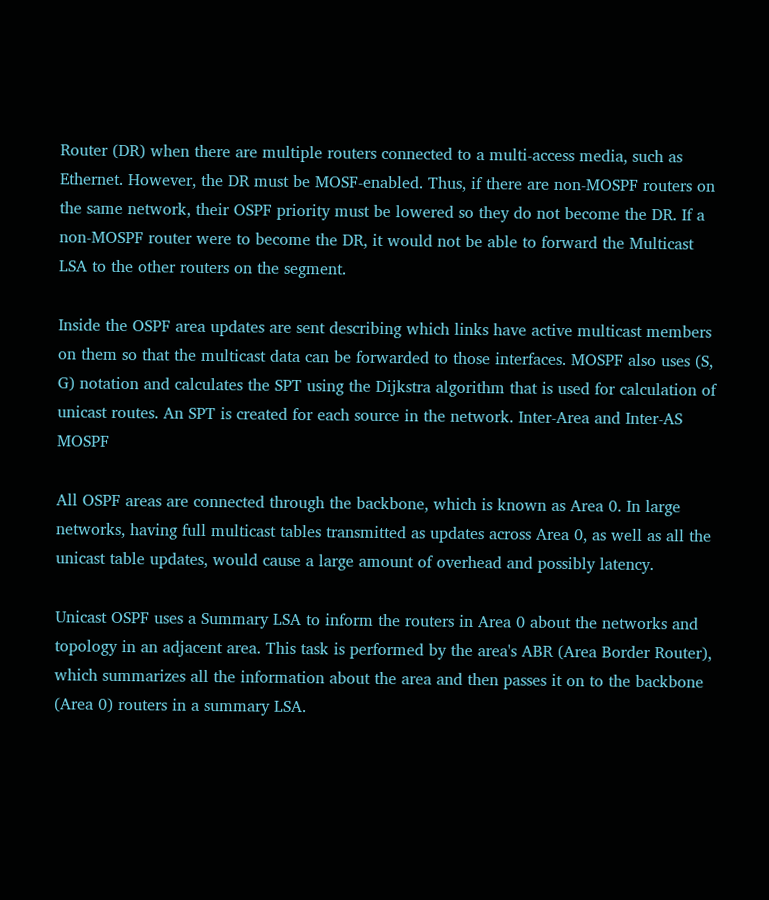Router (DR) when there are multiple routers connected to a multi-access media, such as Ethernet. However, the DR must be MOSF-enabled. Thus, if there are non-MOSPF routers on the same network, their OSPF priority must be lowered so they do not become the DR. If a non-MOSPF router were to become the DR, it would not be able to forward the Multicast LSA to the other routers on the segment.

Inside the OSPF area updates are sent describing which links have active multicast members on them so that the multicast data can be forwarded to those interfaces. MOSPF also uses (S, G) notation and calculates the SPT using the Dijkstra algorithm that is used for calculation of unicast routes. An SPT is created for each source in the network. Inter-Area and Inter-AS MOSPF

All OSPF areas are connected through the backbone, which is known as Area 0. In large networks, having full multicast tables transmitted as updates across Area 0, as well as all the unicast table updates, would cause a large amount of overhead and possibly latency.

Unicast OSPF uses a Summary LSA to inform the routers in Area 0 about the networks and topology in an adjacent area. This task is performed by the area's ABR (Area Border Router), which summarizes all the information about the area and then passes it on to the backbone (Area 0) routers in a summary LSA.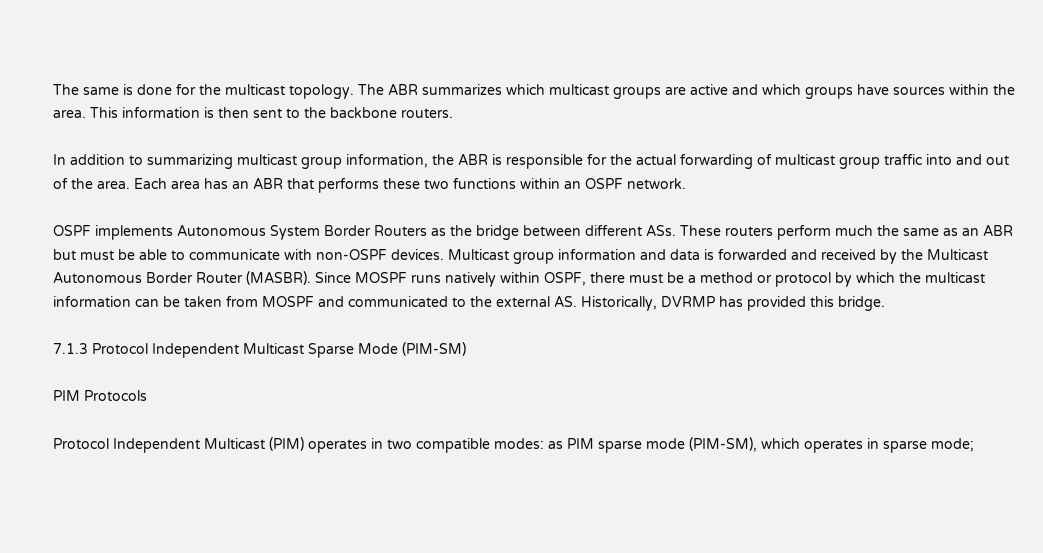The same is done for the multicast topology. The ABR summarizes which multicast groups are active and which groups have sources within the area. This information is then sent to the backbone routers.

In addition to summarizing multicast group information, the ABR is responsible for the actual forwarding of multicast group traffic into and out of the area. Each area has an ABR that performs these two functions within an OSPF network.

OSPF implements Autonomous System Border Routers as the bridge between different ASs. These routers perform much the same as an ABR but must be able to communicate with non-OSPF devices. Multicast group information and data is forwarded and received by the Multicast Autonomous Border Router (MASBR). Since MOSPF runs natively within OSPF, there must be a method or protocol by which the multicast information can be taken from MOSPF and communicated to the external AS. Historically, DVRMP has provided this bridge.

7.1.3 Protocol Independent Multicast Sparse Mode (PIM-SM)

PIM Protocols

Protocol Independent Multicast (PIM) operates in two compatible modes: as PIM sparse mode (PIM-SM), which operates in sparse mode;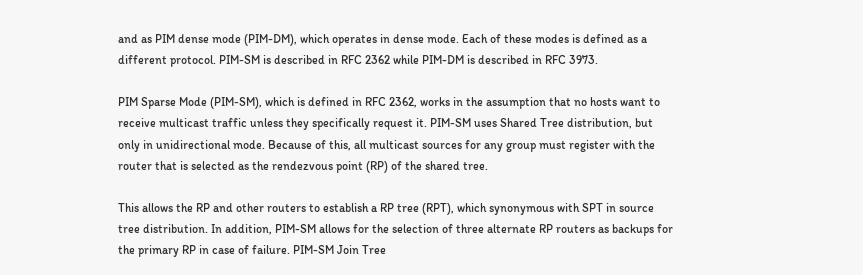and as PIM dense mode (PIM-DM), which operates in dense mode. Each of these modes is defined as a different protocol. PIM-SM is described in RFC 2362 while PIM-DM is described in RFC 3973.

PIM Sparse Mode (PIM-SM), which is defined in RFC 2362, works in the assumption that no hosts want to receive multicast traffic unless they specifically request it. PIM-SM uses Shared Tree distribution, but only in unidirectional mode. Because of this, all multicast sources for any group must register with the router that is selected as the rendezvous point (RP) of the shared tree.

This allows the RP and other routers to establish a RP tree (RPT), which synonymous with SPT in source tree distribution. In addition, PIM-SM allows for the selection of three alternate RP routers as backups for the primary RP in case of failure. PIM-SM Join Tree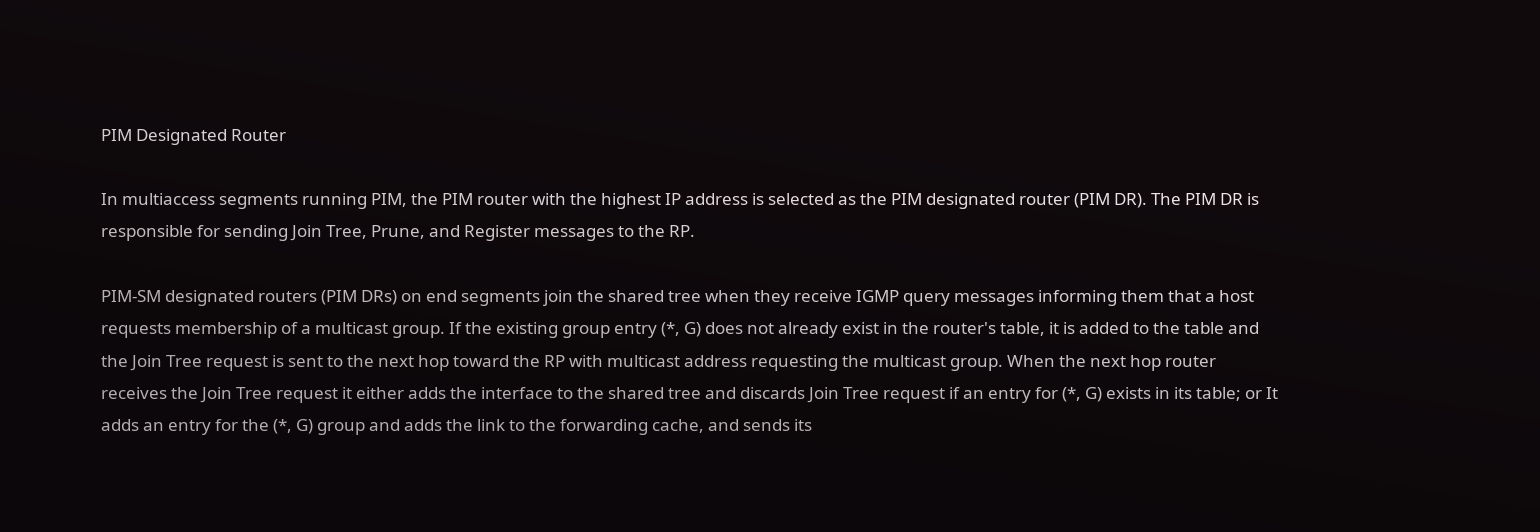PIM Designated Router

In multiaccess segments running PIM, the PIM router with the highest IP address is selected as the PIM designated router (PIM DR). The PIM DR is responsible for sending Join Tree, Prune, and Register messages to the RP.

PIM-SM designated routers (PIM DRs) on end segments join the shared tree when they receive IGMP query messages informing them that a host requests membership of a multicast group. If the existing group entry (*, G) does not already exist in the router's table, it is added to the table and the Join Tree request is sent to the next hop toward the RP with multicast address requesting the multicast group. When the next hop router receives the Join Tree request it either adds the interface to the shared tree and discards Join Tree request if an entry for (*, G) exists in its table; or It adds an entry for the (*, G) group and adds the link to the forwarding cache, and sends its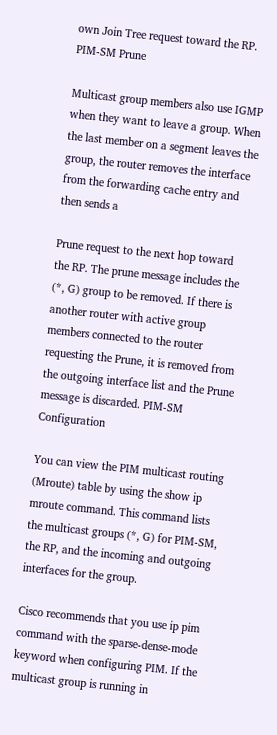own Join Tree request toward the RP. PIM-SM Prune

Multicast group members also use IGMP when they want to leave a group. When the last member on a segment leaves the group, the router removes the interface from the forwarding cache entry and then sends a

Prune request to the next hop toward the RP. The prune message includes the (*, G) group to be removed. If there is another router with active group members connected to the router requesting the Prune, it is removed from the outgoing interface list and the Prune message is discarded. PIM-SM Configuration

You can view the PIM multicast routing (Mroute) table by using the show ip mroute command. This command lists the multicast groups (*, G) for PIM-SM, the RP, and the incoming and outgoing interfaces for the group.

Cisco recommends that you use ip pim command with the sparse-dense-mode keyword when configuring PIM. If the multicast group is running in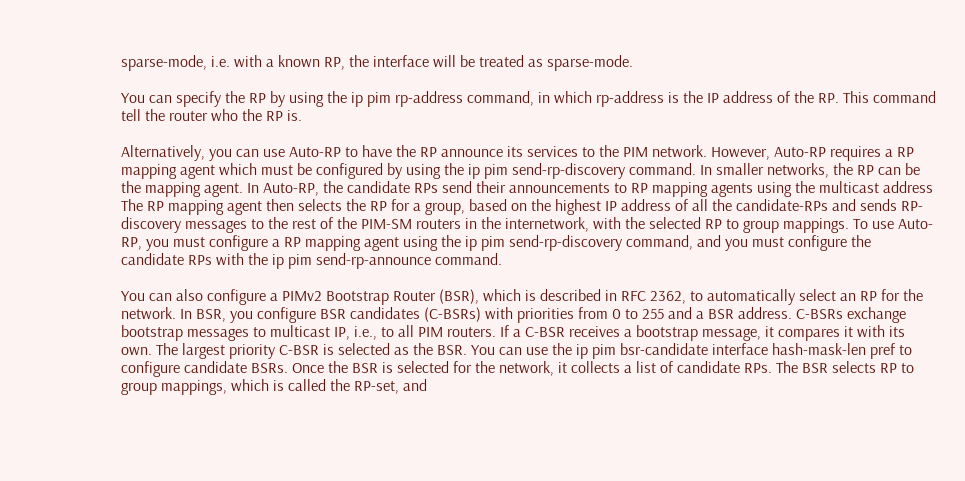sparse-mode, i.e. with a known RP, the interface will be treated as sparse-mode.

You can specify the RP by using the ip pim rp-address command, in which rp-address is the IP address of the RP. This command tell the router who the RP is.

Alternatively, you can use Auto-RP to have the RP announce its services to the PIM network. However, Auto-RP requires a RP mapping agent which must be configured by using the ip pim send-rp-discovery command. In smaller networks, the RP can be the mapping agent. In Auto-RP, the candidate RPs send their announcements to RP mapping agents using the multicast address The RP mapping agent then selects the RP for a group, based on the highest IP address of all the candidate-RPs and sends RP-discovery messages to the rest of the PIM-SM routers in the internetwork, with the selected RP to group mappings. To use Auto-RP, you must configure a RP mapping agent using the ip pim send-rp-discovery command, and you must configure the candidate RPs with the ip pim send-rp-announce command.

You can also configure a PIMv2 Bootstrap Router (BSR), which is described in RFC 2362, to automatically select an RP for the network. In BSR, you configure BSR candidates (C-BSRs) with priorities from 0 to 255 and a BSR address. C-BSRs exchange bootstrap messages to multicast IP, i.e., to all PIM routers. If a C-BSR receives a bootstrap message, it compares it with its own. The largest priority C-BSR is selected as the BSR. You can use the ip pim bsr-candidate interface hash-mask-len pref to configure candidate BSRs. Once the BSR is selected for the network, it collects a list of candidate RPs. The BSR selects RP to group mappings, which is called the RP-set, and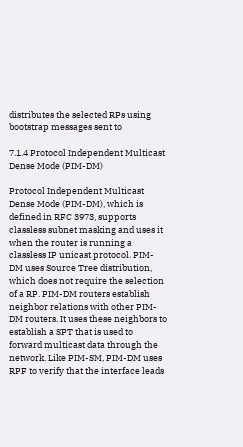distributes the selected RPs using bootstrap messages sent to

7.1.4 Protocol Independent Multicast Dense Mode (PIM-DM)

Protocol Independent Multicast Dense Mode (PIM-DM), which is defined in RFC 3973, supports classless subnet masking and uses it when the router is running a classless IP unicast protocol. PIM-DM uses Source Tree distribution, which does not require the selection of a RP. PIM-DM routers establish neighbor relations with other PIM-DM routers. It uses these neighbors to establish a SPT that is used to forward multicast data through the network. Like PIM-SM, PIM-DM uses RPF to verify that the interface leads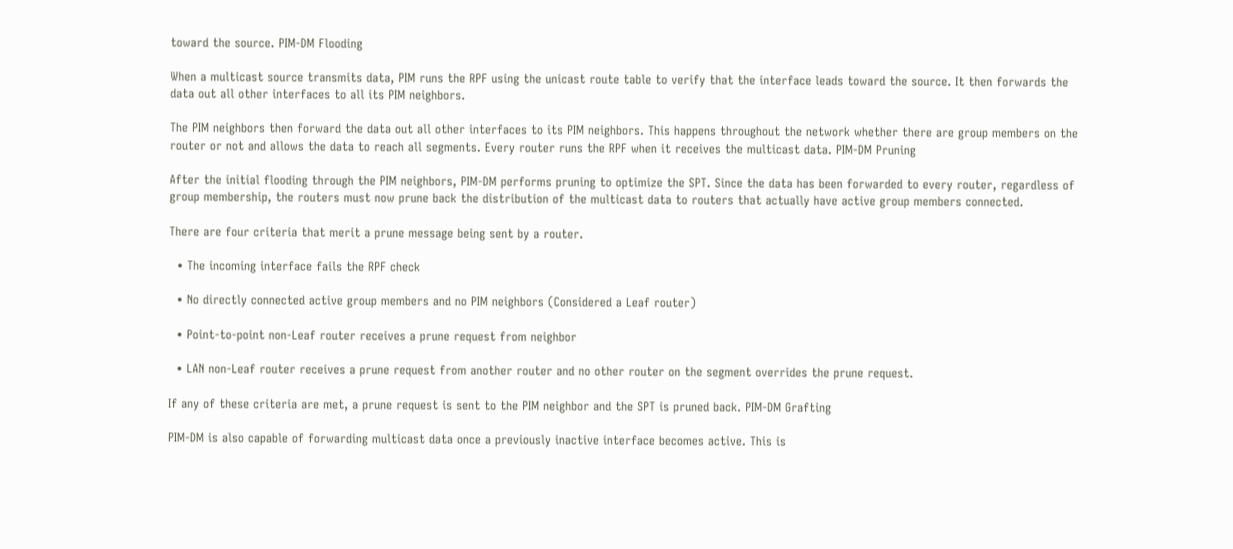toward the source. PIM-DM Flooding

When a multicast source transmits data, PIM runs the RPF using the unicast route table to verify that the interface leads toward the source. It then forwards the data out all other interfaces to all its PIM neighbors.

The PIM neighbors then forward the data out all other interfaces to its PIM neighbors. This happens throughout the network whether there are group members on the router or not and allows the data to reach all segments. Every router runs the RPF when it receives the multicast data. PIM-DM Pruning

After the initial flooding through the PIM neighbors, PIM-DM performs pruning to optimize the SPT. Since the data has been forwarded to every router, regardless of group membership, the routers must now prune back the distribution of the multicast data to routers that actually have active group members connected.

There are four criteria that merit a prune message being sent by a router.

  • The incoming interface fails the RPF check

  • No directly connected active group members and no PIM neighbors (Considered a Leaf router)

  • Point-to-point non-Leaf router receives a prune request from neighbor

  • LAN non-Leaf router receives a prune request from another router and no other router on the segment overrides the prune request.

If any of these criteria are met, a prune request is sent to the PIM neighbor and the SPT is pruned back. PIM-DM Grafting

PIM-DM is also capable of forwarding multicast data once a previously inactive interface becomes active. This is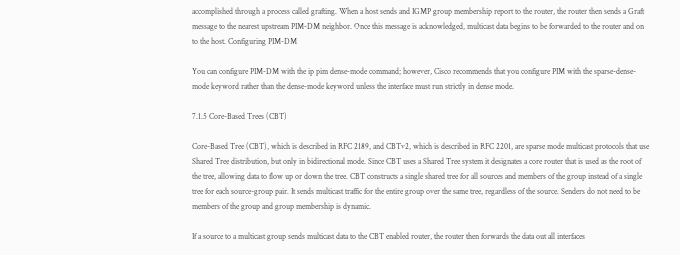accomplished through a process called grafting. When a host sends and IGMP group membership report to the router, the router then sends a Graft message to the nearest upstream PIM-DM neighbor. Once this message is acknowledged, multicast data begins to be forwarded to the router and on to the host. Configuring PIM-DM

You can configure PIM-DM with the ip pim dense-mode command; however, Cisco recommends that you configure PIM with the sparse-dense-mode keyword rather than the dense-mode keyword unless the interface must run strictly in dense mode.

7.1.5 Core-Based Trees (CBT)

Core-Based Tree (CBT), which is described in RFC 2189, and CBTv2, which is described in RFC 2201, are sparse mode multicast protocols that use Shared Tree distribution, but only in bidirectional mode. Since CBT uses a Shared Tree system it designates a core router that is used as the root of the tree, allowing data to flow up or down the tree. CBT constructs a single shared tree for all sources and members of the group instead of a single tree for each source-group pair. It sends multicast traffic for the entire group over the same tree, regardless of the source. Senders do not need to be members of the group and group membership is dynamic.

If a source to a multicast group sends multicast data to the CBT enabled router, the router then forwards the data out all interfaces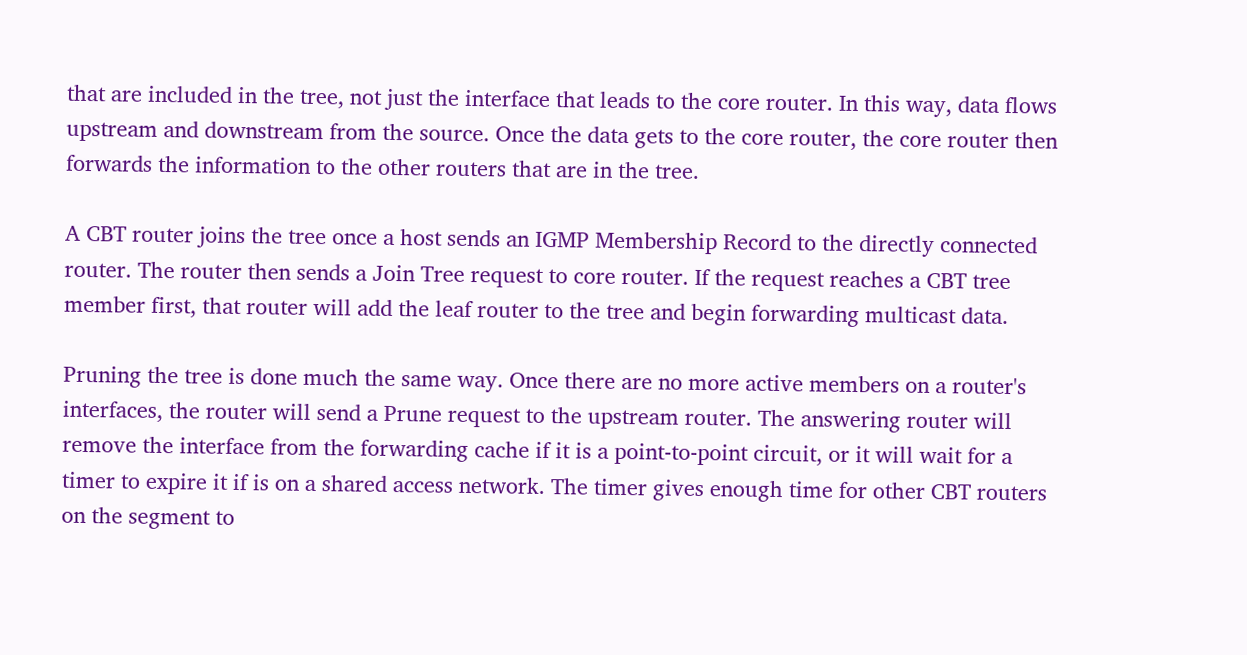that are included in the tree, not just the interface that leads to the core router. In this way, data flows upstream and downstream from the source. Once the data gets to the core router, the core router then forwards the information to the other routers that are in the tree.

A CBT router joins the tree once a host sends an IGMP Membership Record to the directly connected router. The router then sends a Join Tree request to core router. If the request reaches a CBT tree member first, that router will add the leaf router to the tree and begin forwarding multicast data.

Pruning the tree is done much the same way. Once there are no more active members on a router's interfaces, the router will send a Prune request to the upstream router. The answering router will remove the interface from the forwarding cache if it is a point-to-point circuit, or it will wait for a timer to expire it if is on a shared access network. The timer gives enough time for other CBT routers on the segment to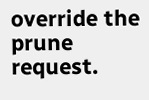override the prune request.